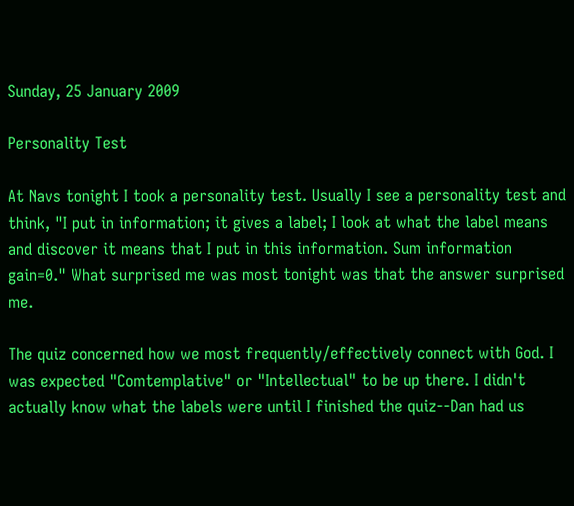Sunday, 25 January 2009

Personality Test

At Navs tonight I took a personality test. Usually I see a personality test and think, "I put in information; it gives a label; I look at what the label means and discover it means that I put in this information. Sum information gain=0." What surprised me was most tonight was that the answer surprised me.

The quiz concerned how we most frequently/effectively connect with God. I was expected "Comtemplative" or "Intellectual" to be up there. I didn't actually know what the labels were until I finished the quiz--Dan had us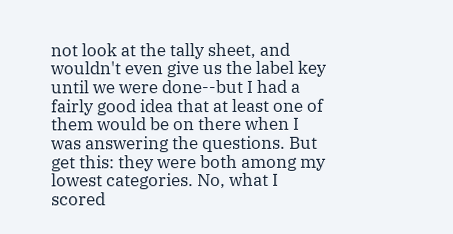not look at the tally sheet, and wouldn't even give us the label key until we were done--but I had a fairly good idea that at least one of them would be on there when I was answering the questions. But get this: they were both among my lowest categories. No, what I scored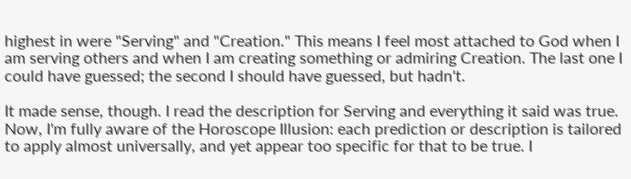highest in were "Serving" and "Creation." This means I feel most attached to God when I am serving others and when I am creating something or admiring Creation. The last one I could have guessed; the second I should have guessed, but hadn't.

It made sense, though. I read the description for Serving and everything it said was true. Now, I'm fully aware of the Horoscope Illusion: each prediction or description is tailored to apply almost universally, and yet appear too specific for that to be true. I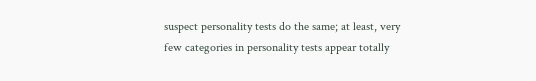suspect personality tests do the same; at least, very few categories in personality tests appear totally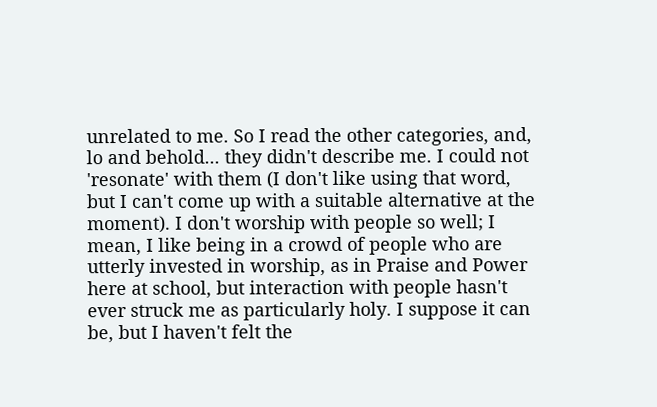unrelated to me. So I read the other categories, and, lo and behold... they didn't describe me. I could not 'resonate' with them (I don't like using that word, but I can't come up with a suitable alternative at the moment). I don't worship with people so well; I mean, I like being in a crowd of people who are utterly invested in worship, as in Praise and Power here at school, but interaction with people hasn't ever struck me as particularly holy. I suppose it can be, but I haven't felt the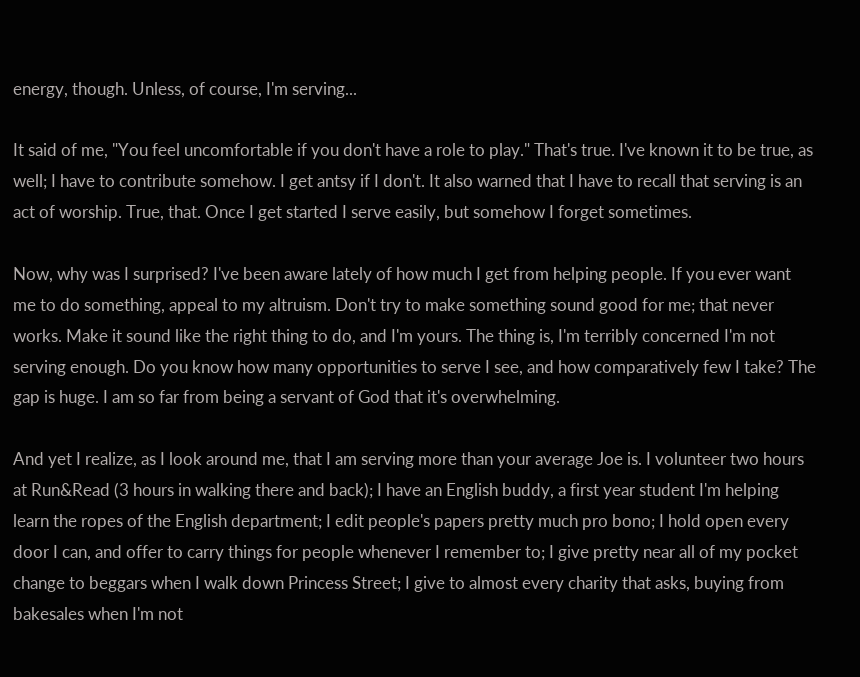energy, though. Unless, of course, I'm serving...

It said of me, "You feel uncomfortable if you don't have a role to play." That's true. I've known it to be true, as well; I have to contribute somehow. I get antsy if I don't. It also warned that I have to recall that serving is an act of worship. True, that. Once I get started I serve easily, but somehow I forget sometimes.

Now, why was I surprised? I've been aware lately of how much I get from helping people. If you ever want me to do something, appeal to my altruism. Don't try to make something sound good for me; that never works. Make it sound like the right thing to do, and I'm yours. The thing is, I'm terribly concerned I'm not serving enough. Do you know how many opportunities to serve I see, and how comparatively few I take? The gap is huge. I am so far from being a servant of God that it's overwhelming.

And yet I realize, as I look around me, that I am serving more than your average Joe is. I volunteer two hours at Run&Read (3 hours in walking there and back); I have an English buddy, a first year student I'm helping learn the ropes of the English department; I edit people's papers pretty much pro bono; I hold open every door I can, and offer to carry things for people whenever I remember to; I give pretty near all of my pocket change to beggars when I walk down Princess Street; I give to almost every charity that asks, buying from bakesales when I'm not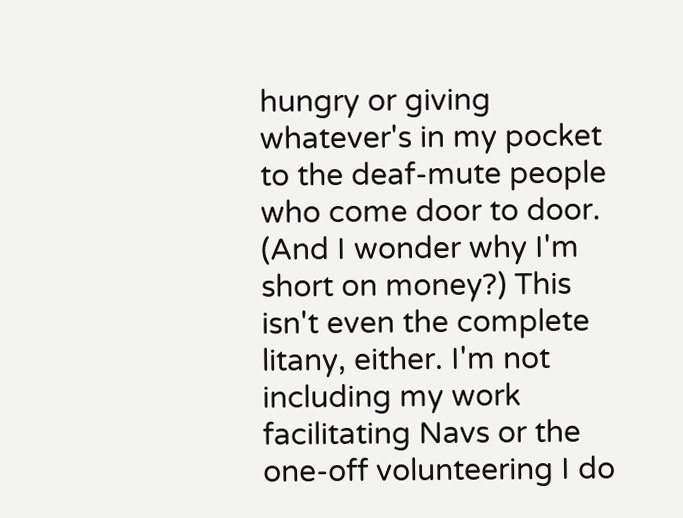hungry or giving whatever's in my pocket to the deaf-mute people who come door to door. (And I wonder why I'm short on money?) This isn't even the complete litany, either. I'm not including my work facilitating Navs or the one-off volunteering I do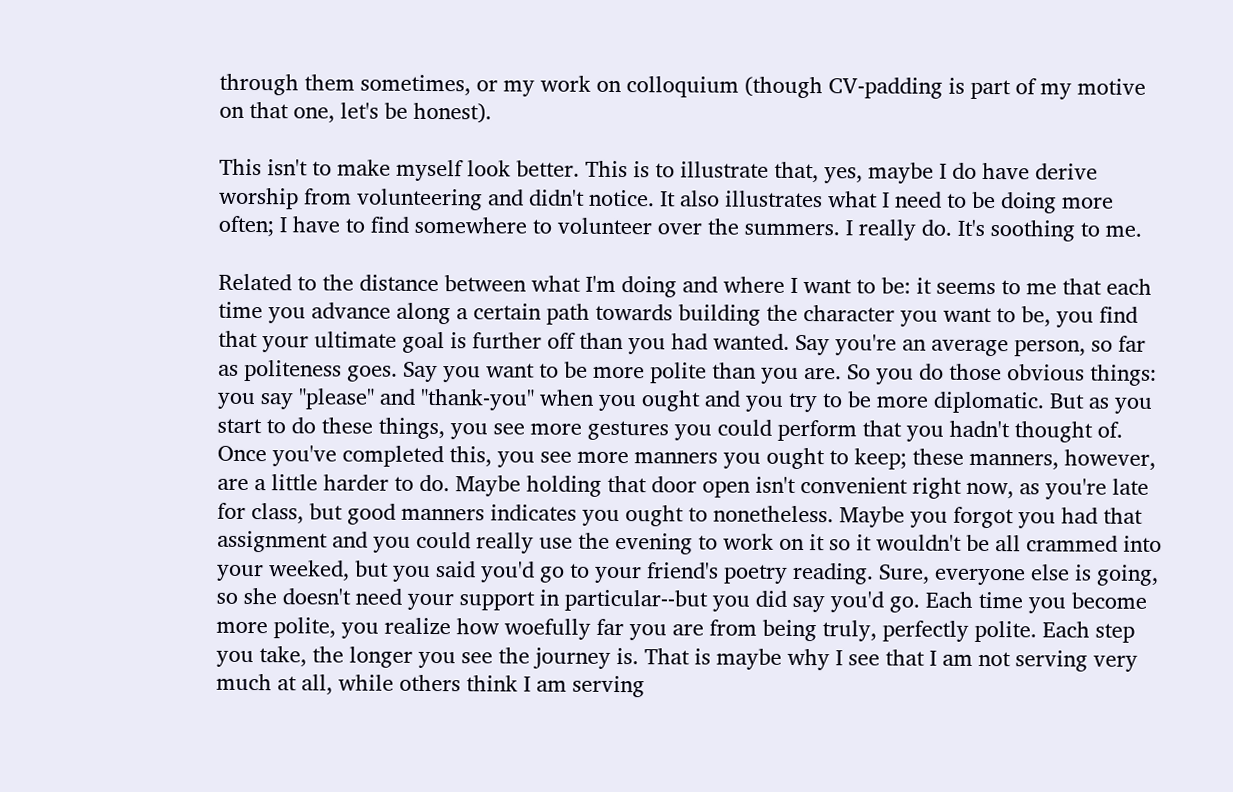through them sometimes, or my work on colloquium (though CV-padding is part of my motive on that one, let's be honest).

This isn't to make myself look better. This is to illustrate that, yes, maybe I do have derive worship from volunteering and didn't notice. It also illustrates what I need to be doing more often; I have to find somewhere to volunteer over the summers. I really do. It's soothing to me.

Related to the distance between what I'm doing and where I want to be: it seems to me that each time you advance along a certain path towards building the character you want to be, you find that your ultimate goal is further off than you had wanted. Say you're an average person, so far as politeness goes. Say you want to be more polite than you are. So you do those obvious things: you say "please" and "thank-you" when you ought and you try to be more diplomatic. But as you start to do these things, you see more gestures you could perform that you hadn't thought of. Once you've completed this, you see more manners you ought to keep; these manners, however, are a little harder to do. Maybe holding that door open isn't convenient right now, as you're late for class, but good manners indicates you ought to nonetheless. Maybe you forgot you had that assignment and you could really use the evening to work on it so it wouldn't be all crammed into your weeked, but you said you'd go to your friend's poetry reading. Sure, everyone else is going, so she doesn't need your support in particular--but you did say you'd go. Each time you become more polite, you realize how woefully far you are from being truly, perfectly polite. Each step you take, the longer you see the journey is. That is maybe why I see that I am not serving very much at all, while others think I am serving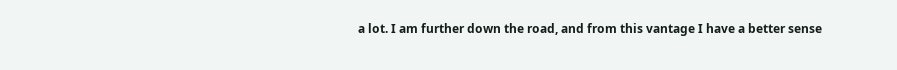a lot. I am further down the road, and from this vantage I have a better sense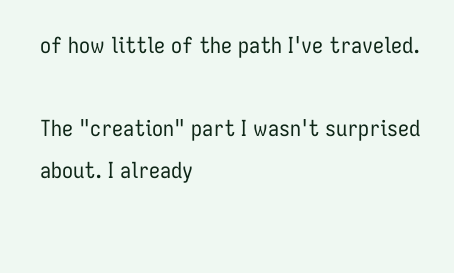of how little of the path I've traveled.

The "creation" part I wasn't surprised about. I already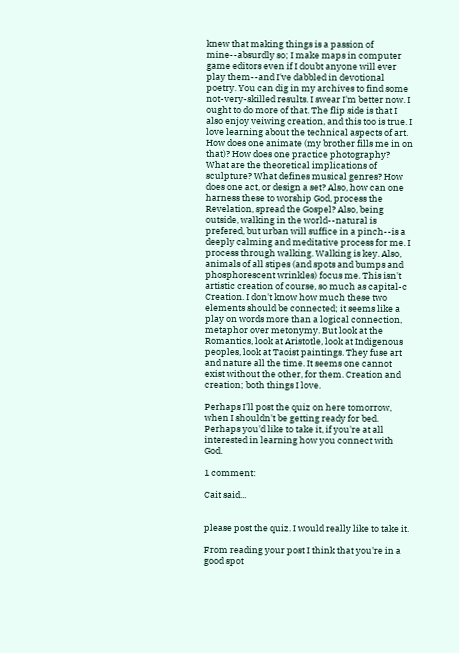knew that making things is a passion of mine--absurdly so; I make maps in computer game editors even if I doubt anyone will ever play them--and I've dabbled in devotional poetry. You can dig in my archives to find some not-very-skilled results. I swear I'm better now. I ought to do more of that. The flip side is that I also enjoy veiwing creation, and this too is true. I love learning about the technical aspects of art. How does one animate (my brother fills me in on that)? How does one practice photography? What are the theoretical implications of sculpture? What defines musical genres? How does one act, or design a set? Also, how can one harness these to worship God, process the Revelation, spread the Gospel? Also, being outside, walking in the world--natural is prefered, but urban will suffice in a pinch--is a deeply calming and meditative process for me. I process through walking. Walking is key. Also, animals of all stipes (and spots and bumps and phosphorescent wrinkles) focus me. This isn't artistic creation of course, so much as capital-c Creation. I don't know how much these two elements should be connected; it seems like a play on words more than a logical connection, metaphor over metonymy. But look at the Romantics, look at Aristotle, look at Indigenous peoples, look at Taoist paintings. They fuse art and nature all the time. It seems one cannot exist without the other, for them. Creation and creation; both things I love.

Perhaps I'll post the quiz on here tomorrow, when I shouldn't be getting ready for bed. Perhaps you'd like to take it, if you're at all interested in learning how you connect with God.

1 comment:

Cait said...


please post the quiz. I would really like to take it.

From reading your post I think that you're in a good spot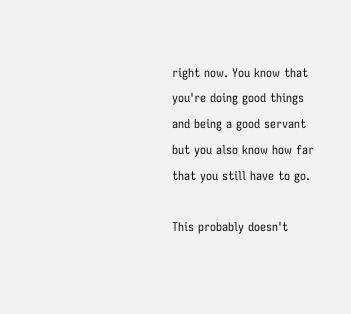right now. You know that you're doing good things and being a good servant but you also know how far that you still have to go.

This probably doesn't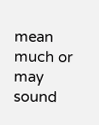mean much or may sound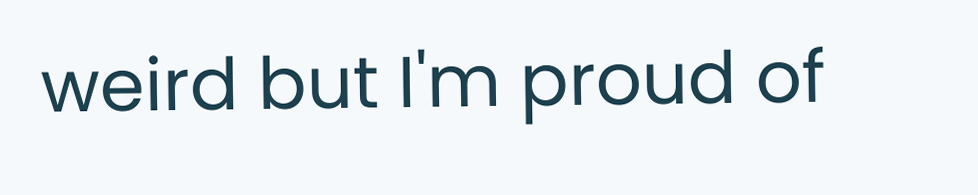weird but I'm proud of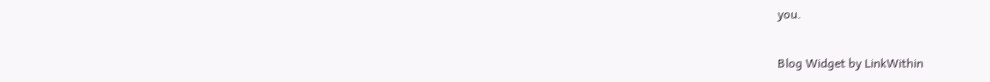you.

Blog Widget by LinkWithin